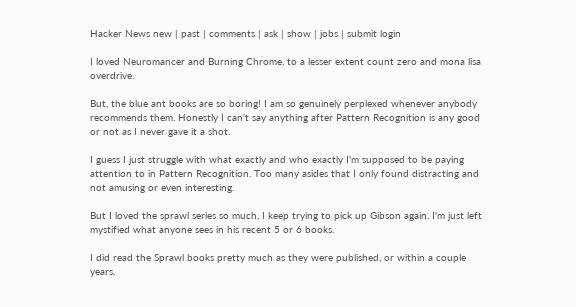Hacker News new | past | comments | ask | show | jobs | submit login

I loved Neuromancer and Burning Chrome, to a lesser extent count zero and mona lisa overdrive.

But, the blue ant books are so boring! I am so genuinely perplexed whenever anybody recommends them. Honestly I can't say anything after Pattern Recognition is any good or not as I never gave it a shot.

I guess I just struggle with what exactly and who exactly I'm supposed to be paying attention to in Pattern Recognition. Too many asides that I only found distracting and not amusing or even interesting.

But I loved the sprawl series so much, I keep trying to pick up Gibson again. I'm just left mystified what anyone sees in his recent 5 or 6 books.

I did read the Sprawl books pretty much as they were published, or within a couple years.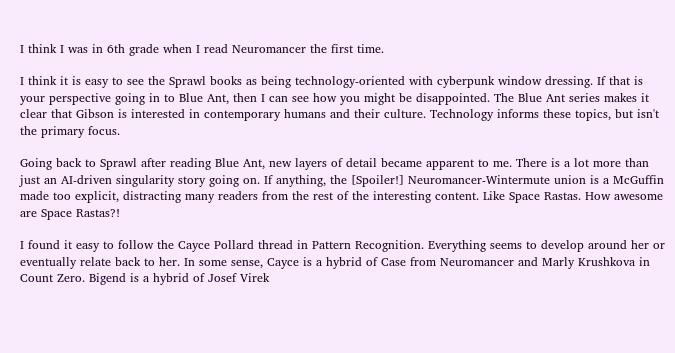I think I was in 6th grade when I read Neuromancer the first time.

I think it is easy to see the Sprawl books as being technology-oriented with cyberpunk window dressing. If that is your perspective going in to Blue Ant, then I can see how you might be disappointed. The Blue Ant series makes it clear that Gibson is interested in contemporary humans and their culture. Technology informs these topics, but isn't the primary focus.

Going back to Sprawl after reading Blue Ant, new layers of detail became apparent to me. There is a lot more than just an AI-driven singularity story going on. If anything, the [Spoiler!] Neuromancer-Wintermute union is a McGuffin made too explicit, distracting many readers from the rest of the interesting content. Like Space Rastas. How awesome are Space Rastas?!

I found it easy to follow the Cayce Pollard thread in Pattern Recognition. Everything seems to develop around her or eventually relate back to her. In some sense, Cayce is a hybrid of Case from Neuromancer and Marly Krushkova in Count Zero. Bigend is a hybrid of Josef Virek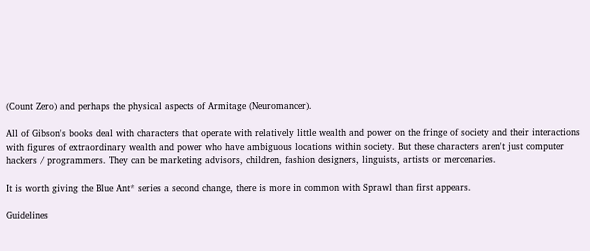(Count Zero) and perhaps the physical aspects of Armitage (Neuromancer).

All of Gibson's books deal with characters that operate with relatively little wealth and power on the fringe of society and their interactions with figures of extraordinary wealth and power who have ambiguous locations within society. But these characters aren't just computer hackers / programmers. They can be marketing advisors, children, fashion designers, linguists, artists or mercenaries.

It is worth giving the Blue Ant* series a second change, there is more in common with Sprawl than first appears.

Guidelines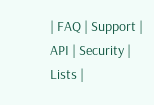| FAQ | Support | API | Security | Lists |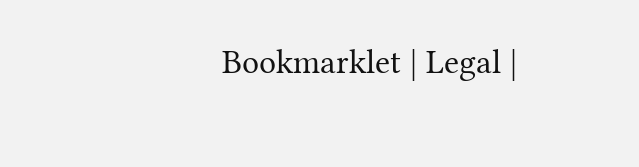Bookmarklet | Legal |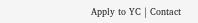Apply to YC | Contact